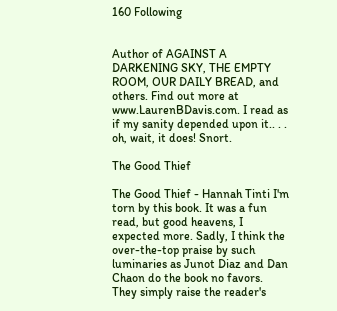160 Following


Author of AGAINST A DARKENING SKY, THE EMPTY ROOM, OUR DAILY BREAD, and others. Find out more at www.LaurenBDavis.com. I read as if my sanity depended upon it.. . . oh, wait, it does! Snort.

The Good Thief

The Good Thief - Hannah Tinti I'm torn by this book. It was a fun read, but good heavens, I expected more. Sadly, I think the over-the-top praise by such luminaries as Junot Diaz and Dan Chaon do the book no favors. They simply raise the reader's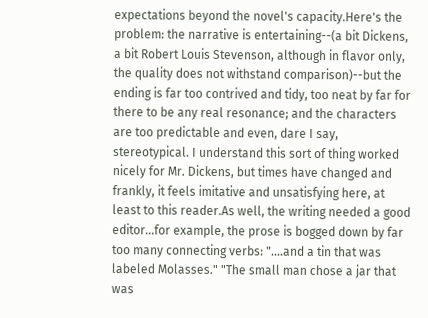expectations beyond the novel's capacity.Here's the problem: the narrative is entertaining--(a bit Dickens, a bit Robert Louis Stevenson, although in flavor only, the quality does not withstand comparison)--but the ending is far too contrived and tidy, too neat by far for there to be any real resonance; and the characters are too predictable and even, dare I say, stereotypical. I understand this sort of thing worked nicely for Mr. Dickens, but times have changed and frankly, it feels imitative and unsatisfying here, at least to this reader.As well, the writing needed a good editor...for example, the prose is bogged down by far too many connecting verbs: "....and a tin that was labeled Molasses." "The small man chose a jar that was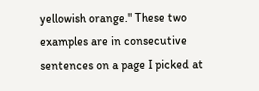yellowish orange." These two examples are in consecutive sentences on a page I picked at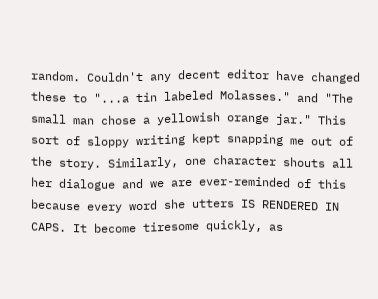random. Couldn't any decent editor have changed these to "...a tin labeled Molasses." and "The small man chose a yellowish orange jar." This sort of sloppy writing kept snapping me out of the story. Similarly, one character shouts all her dialogue and we are ever-reminded of this because every word she utters IS RENDERED IN CAPS. It become tiresome quickly, as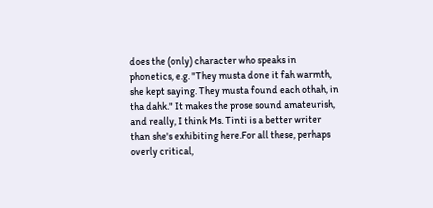does the (only) character who speaks in phonetics, e.g. "They musta done it fah warmth, she kept saying. They musta found each othah, in tha dahk." It makes the prose sound amateurish, and really, I think Ms. Tinti is a better writer than she's exhibiting here.For all these, perhaps overly critical,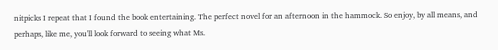nitpicks I repeat that I found the book entertaining. The perfect novel for an afternoon in the hammock. So enjoy, by all means, and perhaps, like me, you'll look forward to seeing what Ms.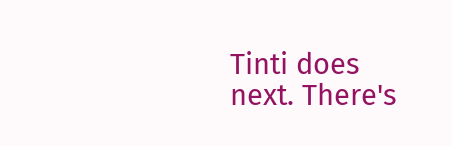Tinti does next. There's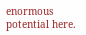enormous potential here.